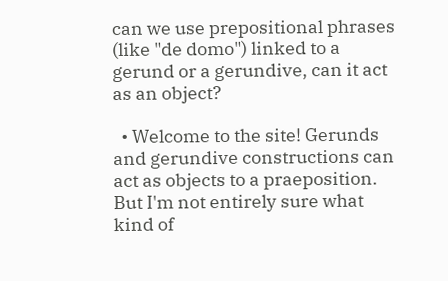can we use prepositional phrases (like "de domo") linked to a gerund or a gerundive, can it act as an object?

  • Welcome to the site! Gerunds and gerundive constructions can act as objects to a praeposition. But I'm not entirely sure what kind of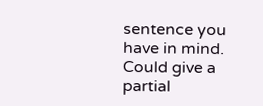sentence you have in mind. Could give a partial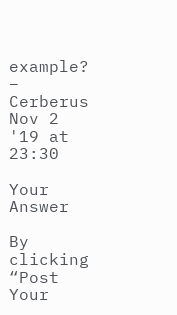example? – Cerberus Nov 2 '19 at 23:30

Your Answer

By clicking “Post Your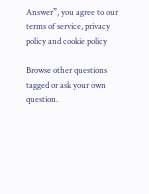Answer”, you agree to our terms of service, privacy policy and cookie policy

Browse other questions tagged or ask your own question.